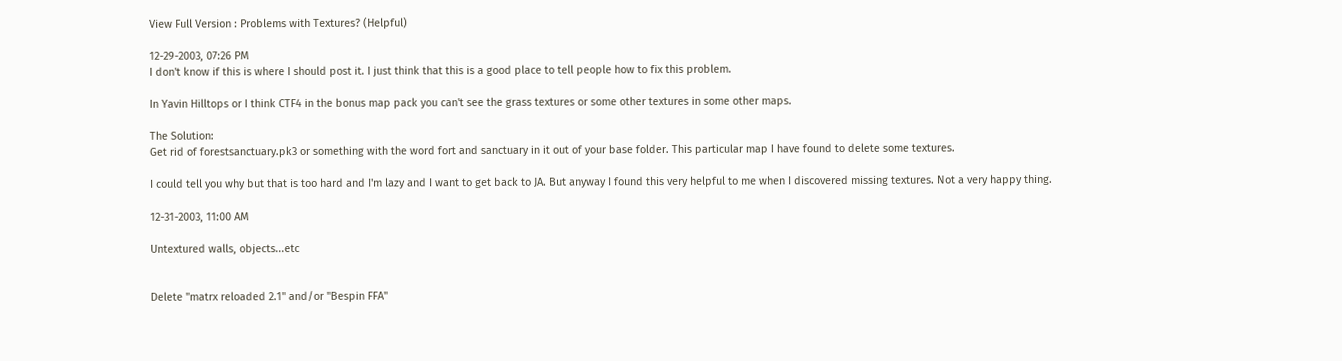View Full Version : Problems with Textures? (Helpful)

12-29-2003, 07:26 PM
I don't know if this is where I should post it. I just think that this is a good place to tell people how to fix this problem.

In Yavin Hilltops or I think CTF4 in the bonus map pack you can't see the grass textures or some other textures in some other maps.

The Solution:
Get rid of forestsanctuary.pk3 or something with the word fort and sanctuary in it out of your base folder. This particular map I have found to delete some textures.

I could tell you why but that is too hard and I'm lazy and I want to get back to JA. But anyway I found this very helpful to me when I discovered missing textures. Not a very happy thing.

12-31-2003, 11:00 AM

Untextured walls, objects...etc


Delete "matrx reloaded 2.1" and/or "Bespin FFA"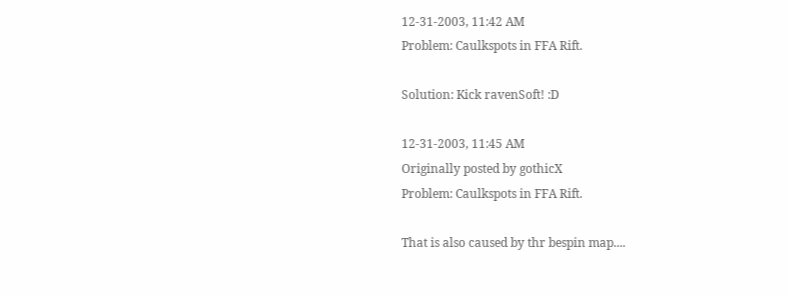12-31-2003, 11:42 AM
Problem: Caulkspots in FFA Rift.

Solution: Kick ravenSoft! :D

12-31-2003, 11:45 AM
Originally posted by gothicX
Problem: Caulkspots in FFA Rift.

That is also caused by thr bespin map....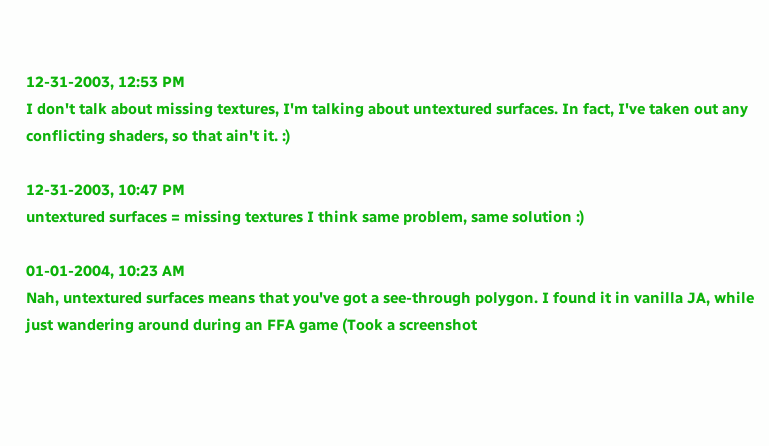12-31-2003, 12:53 PM
I don't talk about missing textures, I'm talking about untextured surfaces. In fact, I've taken out any conflicting shaders, so that ain't it. :)

12-31-2003, 10:47 PM
untextured surfaces = missing textures I think same problem, same solution :)

01-01-2004, 10:23 AM
Nah, untextured surfaces means that you've got a see-through polygon. I found it in vanilla JA, while just wandering around during an FFA game (Took a screenshot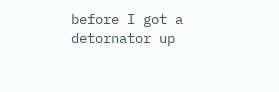before I got a detornator up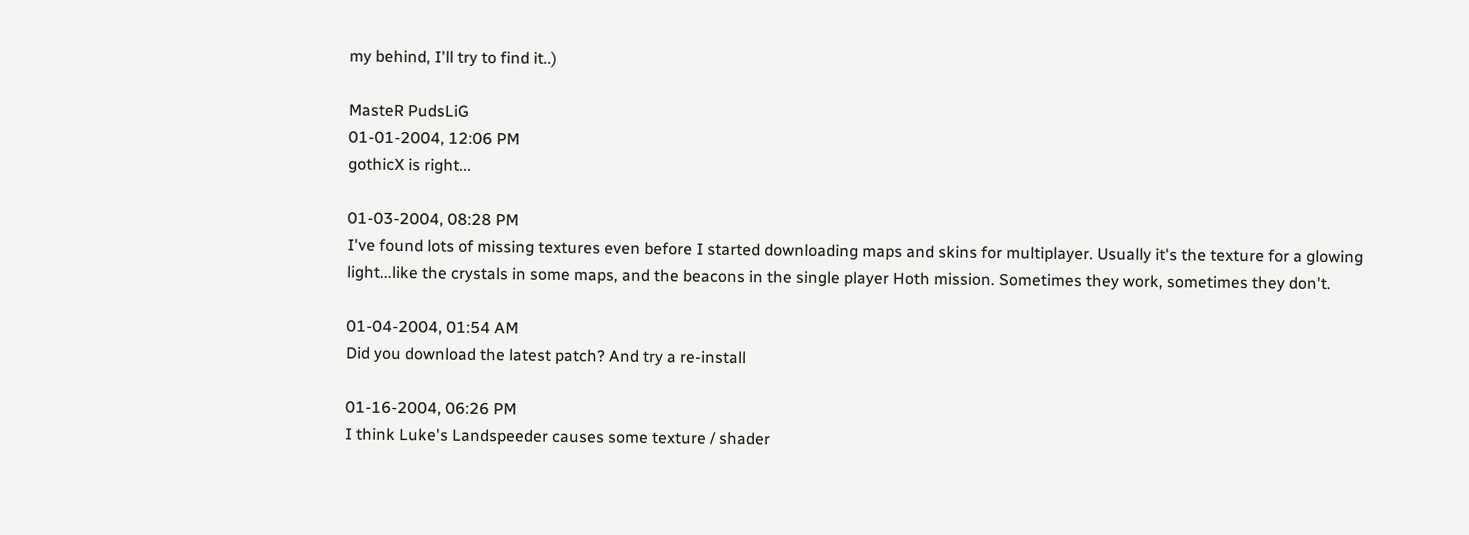my behind, I'll try to find it..)

MasteR PudsLiG
01-01-2004, 12:06 PM
gothicX is right...

01-03-2004, 08:28 PM
I've found lots of missing textures even before I started downloading maps and skins for multiplayer. Usually it's the texture for a glowing light...like the crystals in some maps, and the beacons in the single player Hoth mission. Sometimes they work, sometimes they don't.

01-04-2004, 01:54 AM
Did you download the latest patch? And try a re-install

01-16-2004, 06:26 PM
I think Luke's Landspeeder causes some texture / shader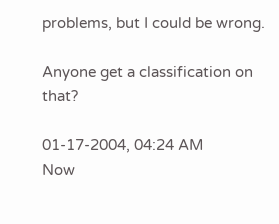problems, but I could be wrong.

Anyone get a classification on that?

01-17-2004, 04:24 AM
Now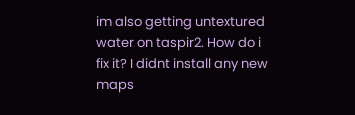im also getting untextured water on taspir2. How do i fix it? I didnt install any new maps